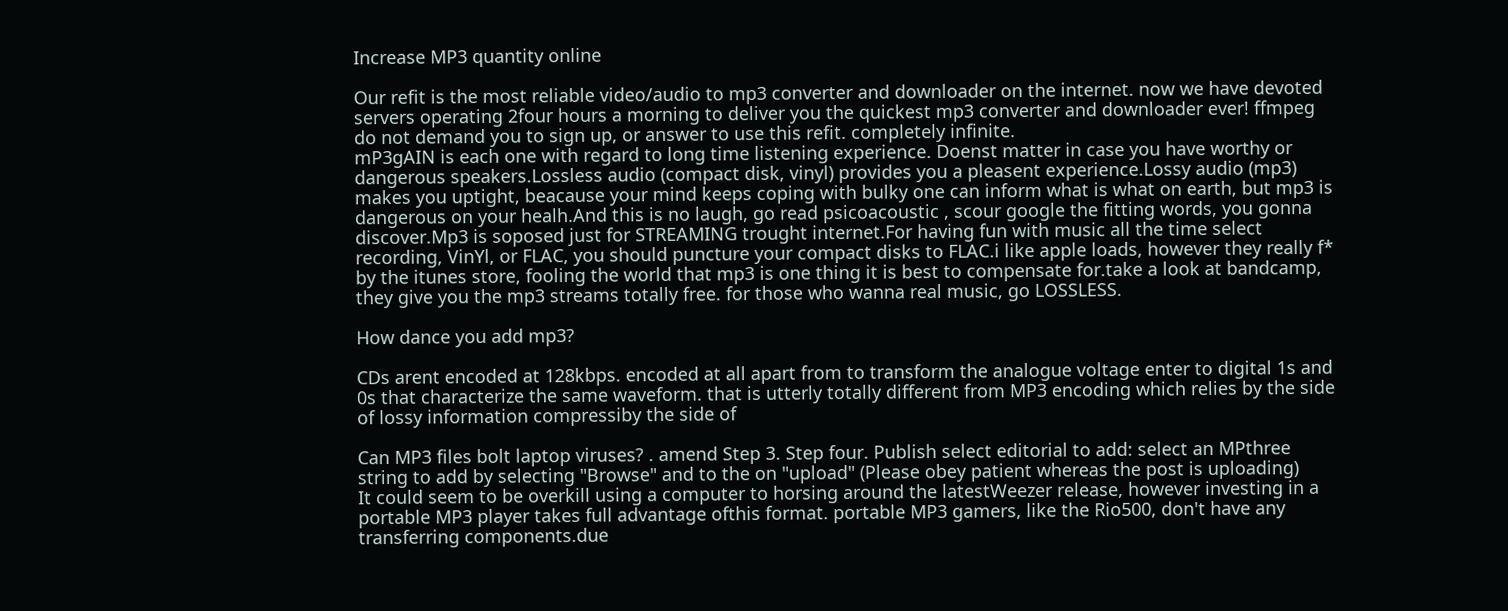Increase MP3 quantity online

Our refit is the most reliable video/audio to mp3 converter and downloader on the internet. now we have devoted servers operating 2four hours a morning to deliver you the quickest mp3 converter and downloader ever! ffmpeg do not demand you to sign up, or answer to use this refit. completely infinite.
mP3gAIN is each one with regard to long time listening experience. Doenst matter in case you have worthy or dangerous speakers.Lossless audio (compact disk, vinyl) provides you a pleasent experience.Lossy audio (mp3) makes you uptight, beacause your mind keeps coping with bulky one can inform what is what on earth, but mp3 is dangerous on your healh.And this is no laugh, go read psicoacoustic , scour google the fitting words, you gonna discover.Mp3 is soposed just for STREAMING trought internet.For having fun with music all the time select recording, VinYl, or FLAC, you should puncture your compact disks to FLAC.i like apple loads, however they really f* by the itunes store, fooling the world that mp3 is one thing it is best to compensate for.take a look at bandcamp, they give you the mp3 streams totally free. for those who wanna real music, go LOSSLESS.

How dance you add mp3?

CDs arent encoded at 128kbps. encoded at all apart from to transform the analogue voltage enter to digital 1s and 0s that characterize the same waveform. that is utterly totally different from MP3 encoding which relies by the side of lossy information compressiby the side of

Can MP3 files bolt laptop viruses? . amend Step 3. Step four. Publish select editorial to add: select an MPthree string to add by selecting "Browse" and to the on "upload" (Please obey patient whereas the post is uploading)
It could seem to be overkill using a computer to horsing around the latestWeezer release, however investing in a portable MP3 player takes full advantage ofthis format. portable MP3 gamers, like the Rio500, don't have any transferring components.due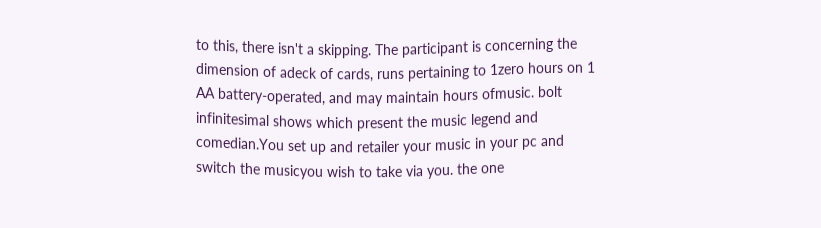to this, there isn't a skipping. The participant is concerning the dimension of adeck of cards, runs pertaining to 1zero hours on 1 AA battery-operated, and may maintain hours ofmusic. bolt infinitesimal shows which present the music legend and comedian.You set up and retailer your music in your pc and switch the musicyou wish to take via you. the one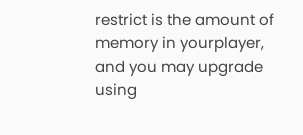restrict is the amount of memory in yourplayer, and you may upgrade using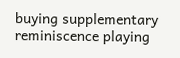buying supplementary reminiscence playing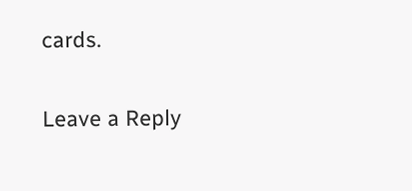cards.

Leave a Reply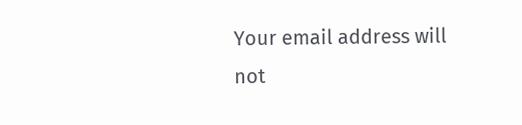Your email address will not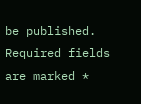be published. Required fields are marked *